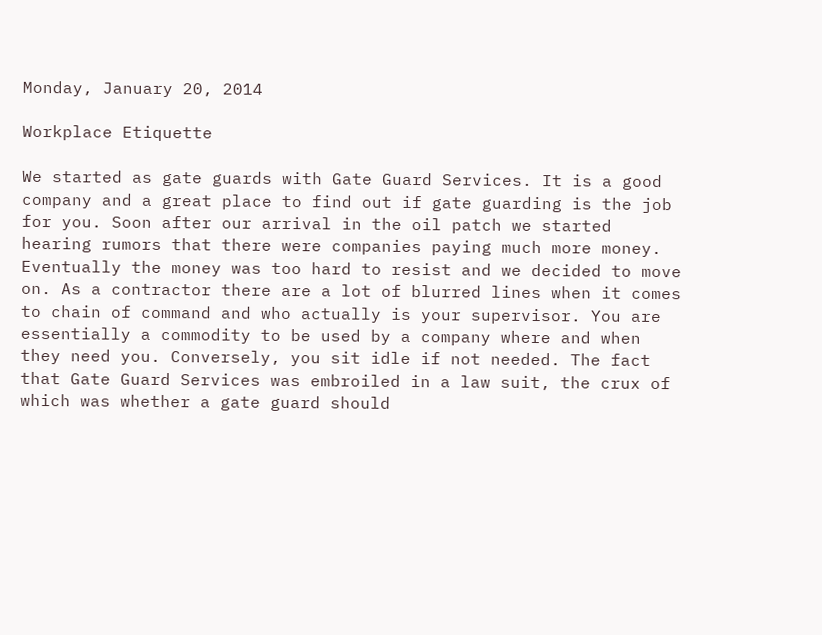Monday, January 20, 2014

Workplace Etiquette

We started as gate guards with Gate Guard Services. It is a good company and a great place to find out if gate guarding is the job for you. Soon after our arrival in the oil patch we started hearing rumors that there were companies paying much more money. Eventually the money was too hard to resist and we decided to move on. As a contractor there are a lot of blurred lines when it comes to chain of command and who actually is your supervisor. You are essentially a commodity to be used by a company where and when they need you. Conversely, you sit idle if not needed. The fact that Gate Guard Services was embroiled in a law suit, the crux of which was whether a gate guard should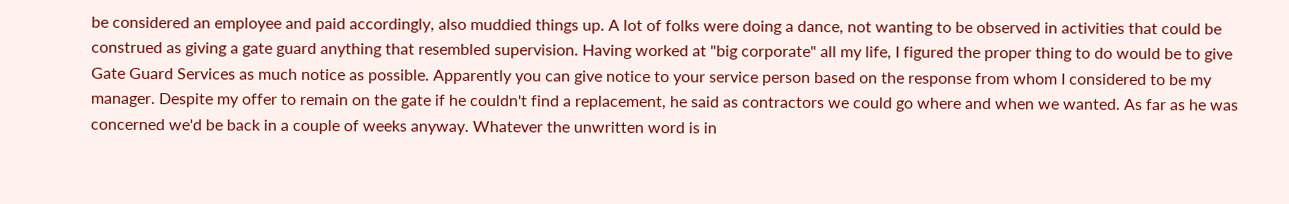be considered an employee and paid accordingly, also muddied things up. A lot of folks were doing a dance, not wanting to be observed in activities that could be construed as giving a gate guard anything that resembled supervision. Having worked at "big corporate" all my life, I figured the proper thing to do would be to give Gate Guard Services as much notice as possible. Apparently you can give notice to your service person based on the response from whom I considered to be my manager. Despite my offer to remain on the gate if he couldn't find a replacement, he said as contractors we could go where and when we wanted. As far as he was concerned we'd be back in a couple of weeks anyway. Whatever the unwritten word is in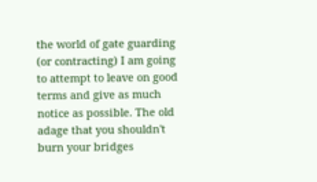the world of gate guarding (or contracting) I am going to attempt to leave on good terms and give as much notice as possible. The old adage that you shouldn't burn your bridges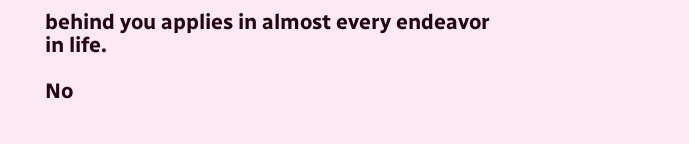behind you applies in almost every endeavor in life.

No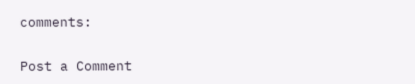comments:

Post a Comment